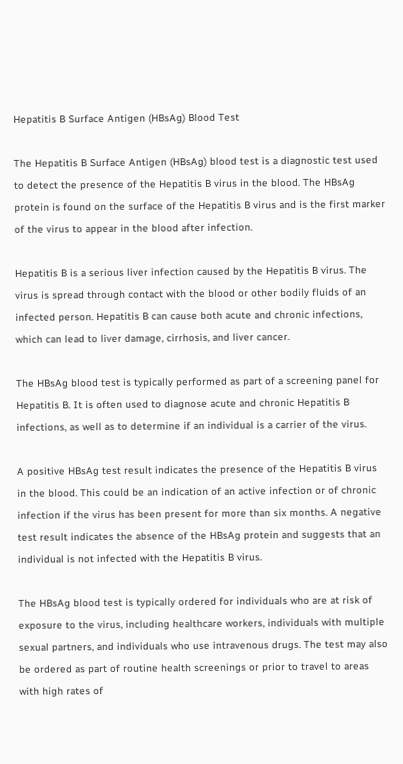Hepatitis B Surface Antigen (HBsAg) Blood Test

The Hepatitis B Surface Antigen (HBsAg) blood test is a diagnostic test used to detect the presence of the Hepatitis B virus in the blood. The HBsAg protein is found on the surface of the Hepatitis B virus and is the first marker of the virus to appear in the blood after infection.

Hepatitis B is a serious liver infection caused by the Hepatitis B virus. The virus is spread through contact with the blood or other bodily fluids of an infected person. Hepatitis B can cause both acute and chronic infections, which can lead to liver damage, cirrhosis, and liver cancer.

The HBsAg blood test is typically performed as part of a screening panel for Hepatitis B. It is often used to diagnose acute and chronic Hepatitis B infections, as well as to determine if an individual is a carrier of the virus.

A positive HBsAg test result indicates the presence of the Hepatitis B virus in the blood. This could be an indication of an active infection or of chronic infection if the virus has been present for more than six months. A negative test result indicates the absence of the HBsAg protein and suggests that an individual is not infected with the Hepatitis B virus.

The HBsAg blood test is typically ordered for individuals who are at risk of exposure to the virus, including healthcare workers, individuals with multiple sexual partners, and individuals who use intravenous drugs. The test may also be ordered as part of routine health screenings or prior to travel to areas with high rates of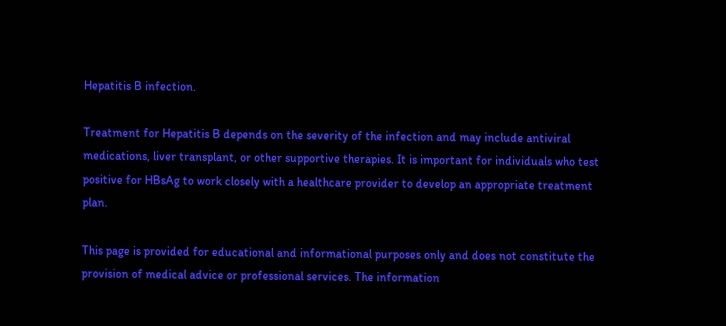Hepatitis B infection.

Treatment for Hepatitis B depends on the severity of the infection and may include antiviral medications, liver transplant, or other supportive therapies. It is important for individuals who test positive for HBsAg to work closely with a healthcare provider to develop an appropriate treatment plan.

This page is provided for educational and informational purposes only and does not constitute the provision of medical advice or professional services. The information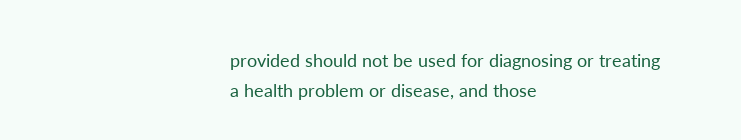provided should not be used for diagnosing or treating a health problem or disease, and those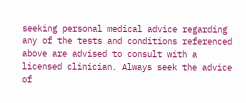seeking personal medical advice regarding any of the tests and conditions referenced above are advised to consult with a licensed clinician. Always seek the advice of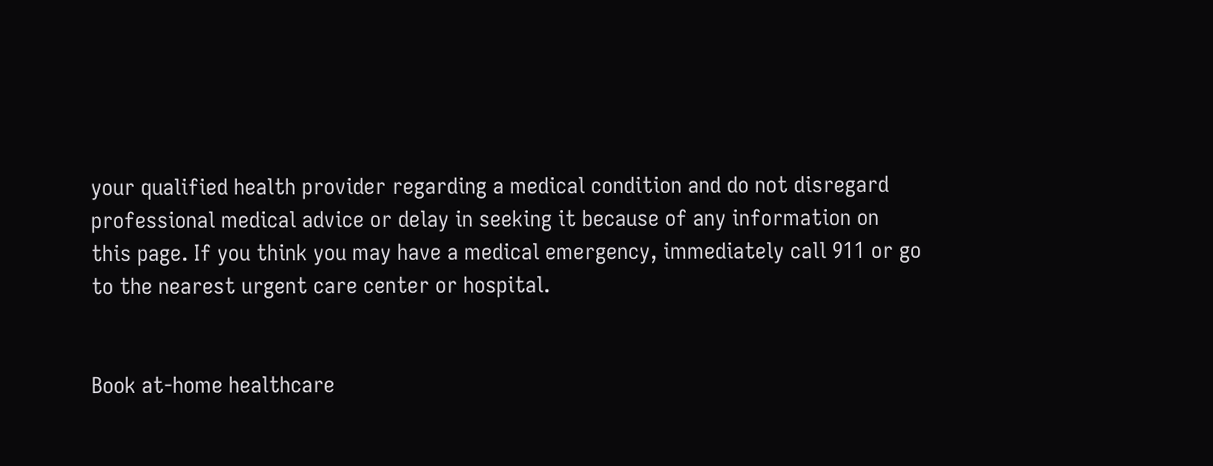your qualified health provider regarding a medical condition and do not disregard professional medical advice or delay in seeking it because of any information on this page. If you think you may have a medical emergency, immediately call 911 or go to the nearest urgent care center or hospital.


Book at-home healthcare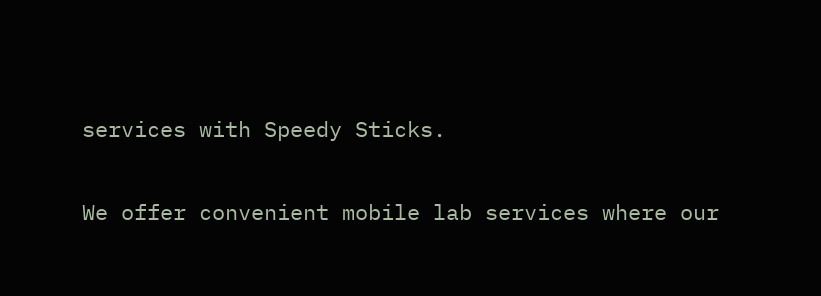services with Speedy Sticks.

We offer convenient mobile lab services where our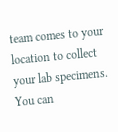team comes to your location to collect your lab specimens. You can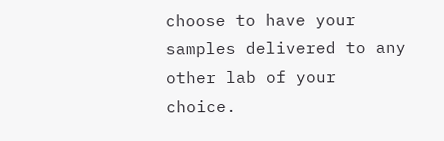choose to have your samples delivered to any other lab of your choice.